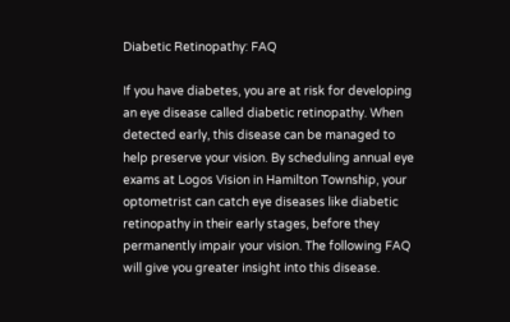Diabetic Retinopathy: FAQ

If you have diabetes, you are at risk for developing an eye disease called diabetic retinopathy. When detected early, this disease can be managed to help preserve your vision. By scheduling annual eye exams at Logos Vision in Hamilton Township, your optometrist can catch eye diseases like diabetic retinopathy in their early stages, before they permanently impair your vision. The following FAQ will give you greater insight into this disease.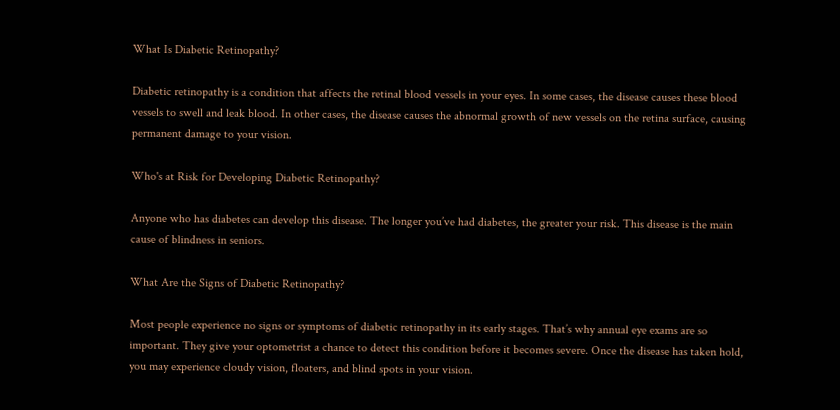What Is Diabetic Retinopathy?

Diabetic retinopathy is a condition that affects the retinal blood vessels in your eyes. In some cases, the disease causes these blood vessels to swell and leak blood. In other cases, the disease causes the abnormal growth of new vessels on the retina surface, causing permanent damage to your vision.

Who's at Risk for Developing Diabetic Retinopathy?

Anyone who has diabetes can develop this disease. The longer you’ve had diabetes, the greater your risk. This disease is the main cause of blindness in seniors.

What Are the Signs of Diabetic Retinopathy?

Most people experience no signs or symptoms of diabetic retinopathy in its early stages. That’s why annual eye exams are so important. They give your optometrist a chance to detect this condition before it becomes severe. Once the disease has taken hold, you may experience cloudy vision, floaters, and blind spots in your vision.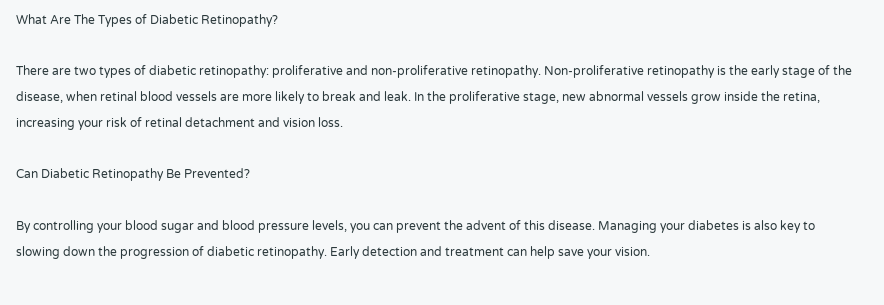What Are The Types of Diabetic Retinopathy?

There are two types of diabetic retinopathy: proliferative and non-proliferative retinopathy. Non-proliferative retinopathy is the early stage of the disease, when retinal blood vessels are more likely to break and leak. In the proliferative stage, new abnormal vessels grow inside the retina, increasing your risk of retinal detachment and vision loss.

Can Diabetic Retinopathy Be Prevented?

By controlling your blood sugar and blood pressure levels, you can prevent the advent of this disease. Managing your diabetes is also key to slowing down the progression of diabetic retinopathy. Early detection and treatment can help save your vision.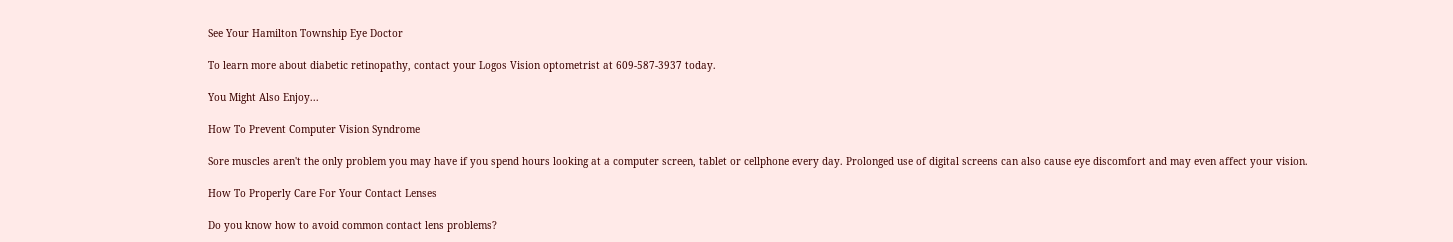See Your Hamilton Township Eye Doctor

To learn more about diabetic retinopathy, contact your Logos Vision optometrist at 609-587-3937 today.

You Might Also Enjoy...

How To Prevent Computer Vision Syndrome

Sore muscles aren't the only problem you may have if you spend hours looking at a computer screen, tablet or cellphone every day. Prolonged use of digital screens can also cause eye discomfort and may even affect your vision.

How To Properly Care For Your Contact Lenses

Do you know how to avoid common contact lens problems?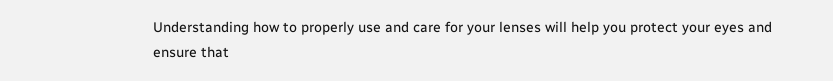Understanding how to properly use and care for your lenses will help you protect your eyes and ensure that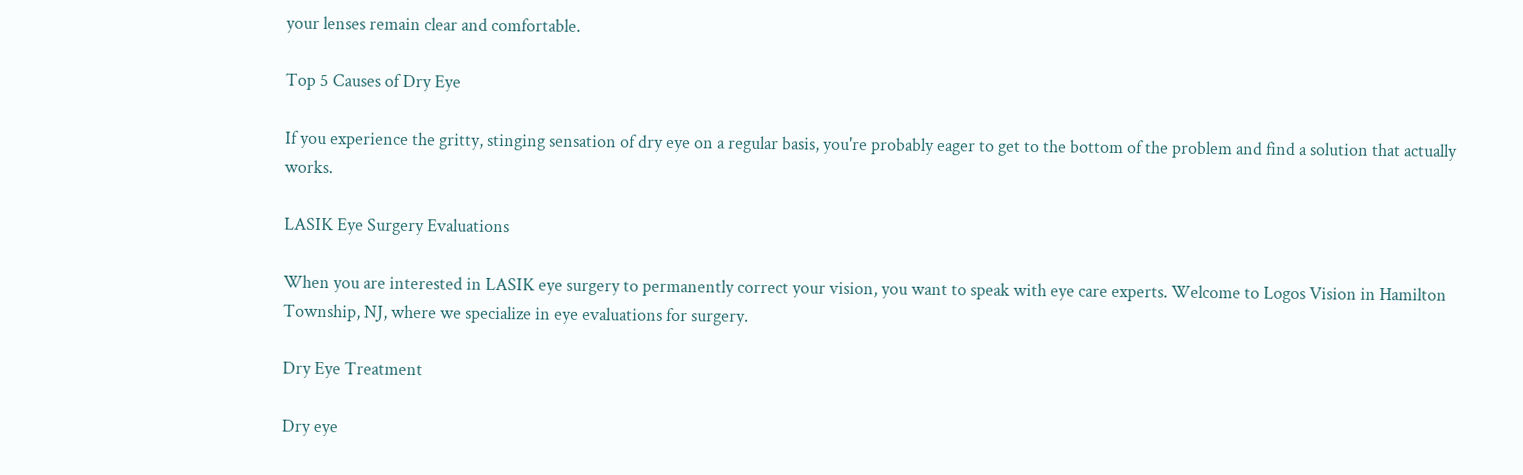your lenses remain clear and comfortable.

Top 5 Causes of Dry Eye

If you experience the gritty, stinging sensation of dry eye on a regular basis, you're probably eager to get to the bottom of the problem and find a solution that actually works.

LASIK Eye Surgery Evaluations

When you are interested in LASIK eye surgery to permanently correct your vision, you want to speak with eye care experts. Welcome to Logos Vision in Hamilton Township, NJ, where we specialize in eye evaluations for surgery.

Dry Eye Treatment

Dry eye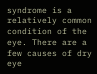syndrome is a relatively common condition of the eye. There are a few causes of dry eye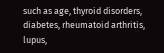such as age, thyroid disorders, diabetes, rheumatoid arthritis, lupus,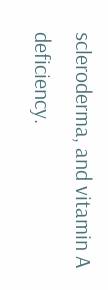scleroderma, and vitamin A deficiency.